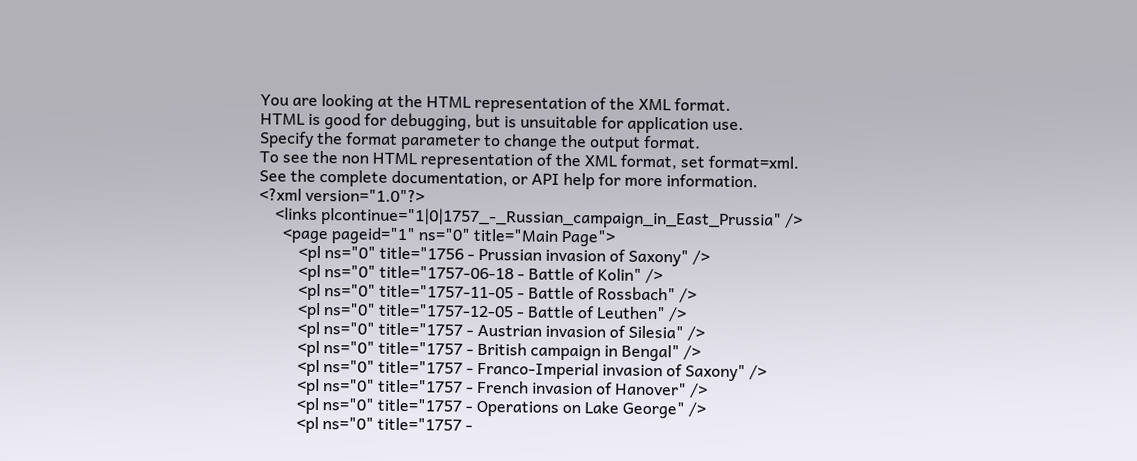You are looking at the HTML representation of the XML format.
HTML is good for debugging, but is unsuitable for application use.
Specify the format parameter to change the output format.
To see the non HTML representation of the XML format, set format=xml.
See the complete documentation, or API help for more information.
<?xml version="1.0"?>
    <links plcontinue="1|0|1757_-_Russian_campaign_in_East_Prussia" />
      <page pageid="1" ns="0" title="Main Page">
          <pl ns="0" title="1756 - Prussian invasion of Saxony" />
          <pl ns="0" title="1757-06-18 - Battle of Kolin" />
          <pl ns="0" title="1757-11-05 - Battle of Rossbach" />
          <pl ns="0" title="1757-12-05 - Battle of Leuthen" />
          <pl ns="0" title="1757 - Austrian invasion of Silesia" />
          <pl ns="0" title="1757 - British campaign in Bengal" />
          <pl ns="0" title="1757 - Franco-Imperial invasion of Saxony" />
          <pl ns="0" title="1757 - French invasion of Hanover" />
          <pl ns="0" title="1757 - Operations on Lake George" />
          <pl ns="0" title="1757 -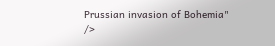Prussian invasion of Bohemia" />